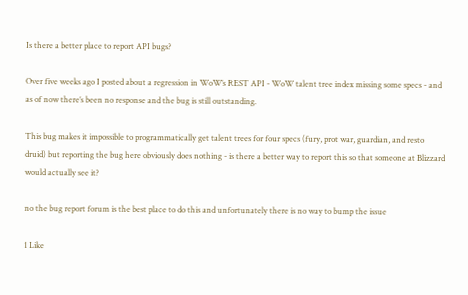Is there a better place to report API bugs?

Over five weeks ago I posted about a regression in WoW’s REST API - WoW talent tree index missing some specs - and as of now there’s been no response and the bug is still outstanding.

This bug makes it impossible to programmatically get talent trees for four specs (fury, prot war, guardian, and resto druid) but reporting the bug here obviously does nothing - is there a better way to report this so that someone at Blizzard would actually see it?

no the bug report forum is the best place to do this and unfortunately there is no way to bump the issue

1 Like